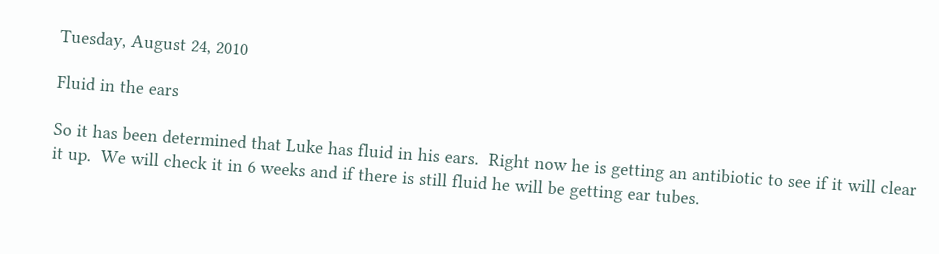Tuesday, August 24, 2010

Fluid in the ears

So it has been determined that Luke has fluid in his ears.  Right now he is getting an antibiotic to see if it will clear it up.  We will check it in 6 weeks and if there is still fluid he will be getting ear tubes.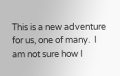This is a new adventure for us, one of many.  I am not sure how I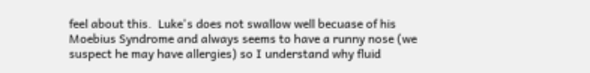feel about this.  Luke's does not swallow well becuase of his Moebius Syndrome and always seems to have a runny nose (we suspect he may have allergies) so I understand why fluid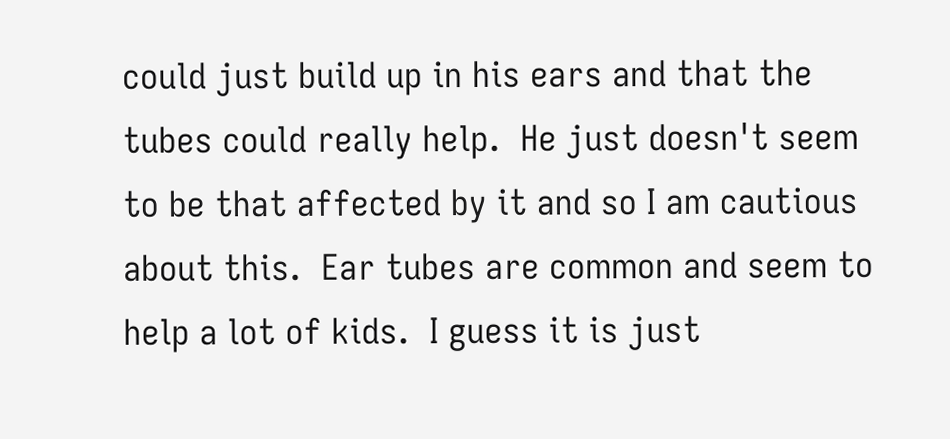could just build up in his ears and that the tubes could really help.  He just doesn't seem to be that affected by it and so I am cautious about this.  Ear tubes are common and seem to help a lot of kids.  I guess it is just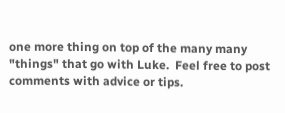one more thing on top of the many many "things" that go with Luke.  Feel free to post comments with advice or tips.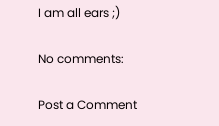I am all ears ;)

No comments:

Post a Comment